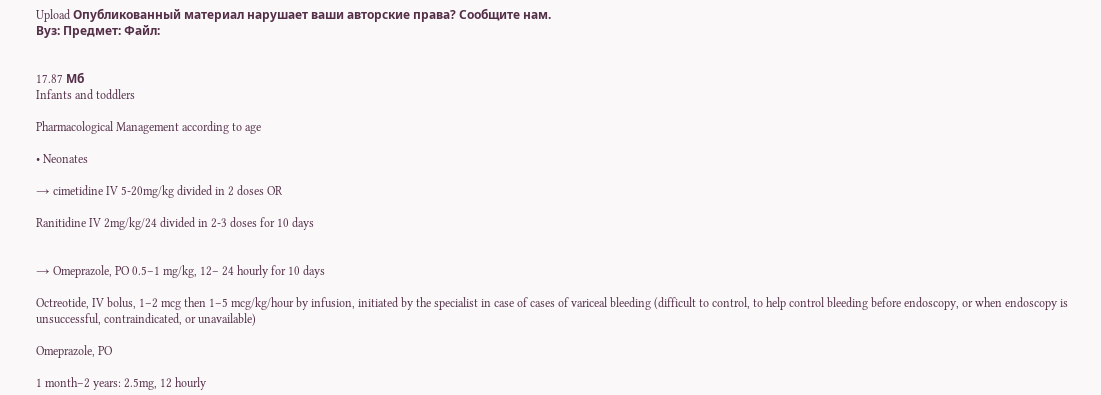Upload Опубликованный материал нарушает ваши авторские права? Сообщите нам.
Вуз: Предмет: Файл:


17.87 Mб
Infants and toddlers

Pharmacological Management according to age

• Neonates

→ cimetidine IV 5-20mg/kg divided in 2 doses OR

Ranitidine IV 2mg/kg/24 divided in 2-3 doses for 10 days


→ Omeprazole, PO 0.5–1 mg/kg, 12– 24 hourly for 10 days

Octreotide, IV bolus, 1–2 mcg then 1–5 mcg/kg/hour by infusion, initiated by the specialist in case of cases of variceal bleeding (difficult to control, to help control bleeding before endoscopy, or when endoscopy is unsuccessful, contraindicated, or unavailable)

Omeprazole, PO

1 month–2 years: 2.5mg, 12 hourly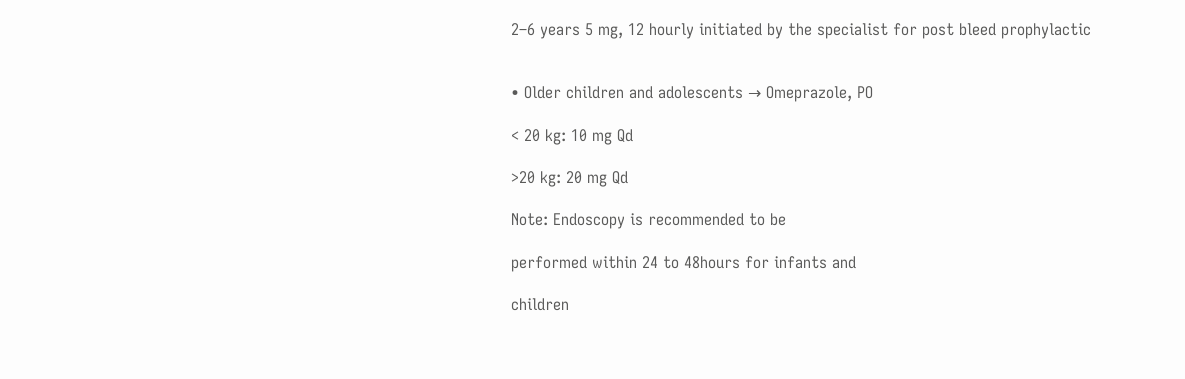2–6 years 5 mg, 12 hourly initiated by the specialist for post bleed prophylactic


• Older children and adolescents → Omeprazole, PO

< 20 kg: 10 mg Qd

>20 kg: 20 mg Qd

Note: Endoscopy is recommended to be

performed within 24 to 48hours for infants and

children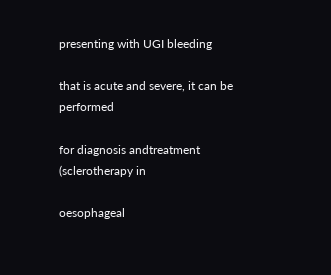presenting with UGI bleeding

that is acute and severe, it can be performed

for diagnosis andtreatment (sclerotherapy in

oesophageal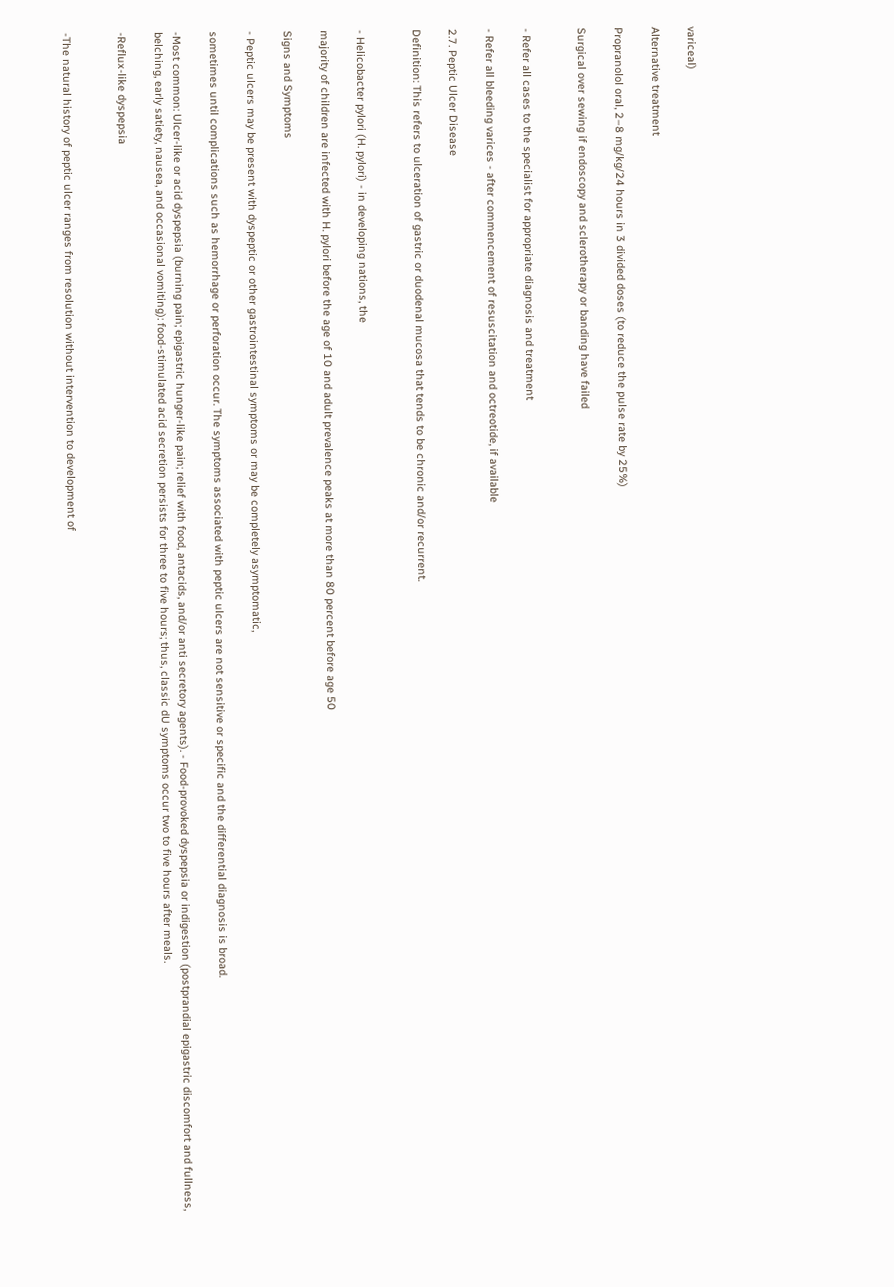variceal)

Alternative treatment

Propranolol oral, 2–8 mg/kg/24 hours in 3 divided doses (to reduce the pulse rate by 25%)

Surgical over sewing if endoscopy and sclerotherapy or banding have failed


- Refer all cases to the specialist for appropriate diagnosis and treatment

- Refer all bleeding varices - after commencement of resuscitation and octreotide, if available

2.7. Peptic Ulcer Disease

Definition: This refers to ulceration of gastric or duodenal mucosa that tends to be chronic and/or recurrent.


- Helicobacter pylori (H. pylori) - in developing nations, the

majority of children are infected with H. pylori before the age of 10 and adult prevalence peaks at more than 80 percent before age 50

Signs and Symptoms

- Peptic ulcers may be present with dyspeptic or other gastrointestinal symptoms or may be completely asymptomatic,

sometimes until complications such as hemorrhage or perforation occur. The symptoms associated with peptic ulcers are not sensitive or specific and the differential diagnosis is broad.

-Most common: Ulcer-like or acid dyspepsia (burning pain; epigastric hunger-like pain; relief with food, antacids, and/or anti secretory agents). - Food-provoked dyspepsia or indigestion (postprandial epigastric discomfort and fullness, belching, early satiety, nausea, and occasional vomiting): food-stimulated acid secretion persists for three to five hours; thus, classic dU symptoms occur two to five hours after meals.

-Reflux-like dyspepsia


-The natural history of peptic ulcer ranges from resolution without intervention to development of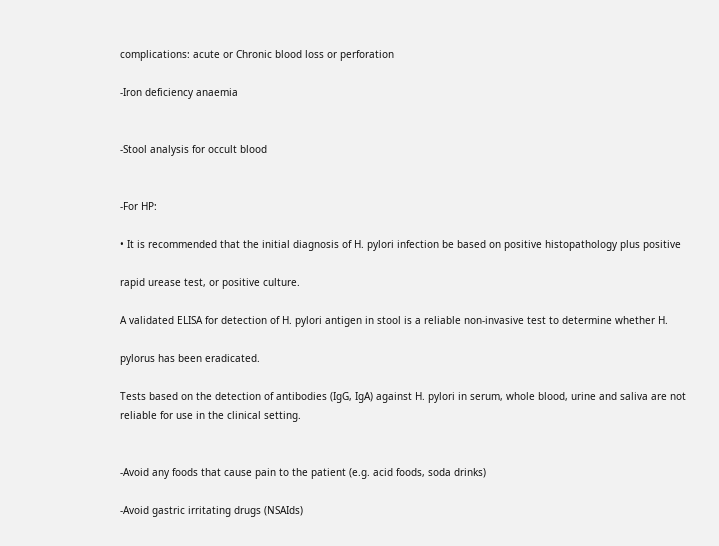complications: acute or Chronic blood loss or perforation

-Iron deficiency anaemia


-Stool analysis for occult blood


-For HP:

• It is recommended that the initial diagnosis of H. pylori infection be based on positive histopathology plus positive

rapid urease test, or positive culture.

A validated ELISA for detection of H. pylori antigen in stool is a reliable non-invasive test to determine whether H.

pylorus has been eradicated.

Tests based on the detection of antibodies (IgG, IgA) against H. pylori in serum, whole blood, urine and saliva are not reliable for use in the clinical setting.


-Avoid any foods that cause pain to the patient (e.g. acid foods, soda drinks)

-Avoid gastric irritating drugs (NSAIds)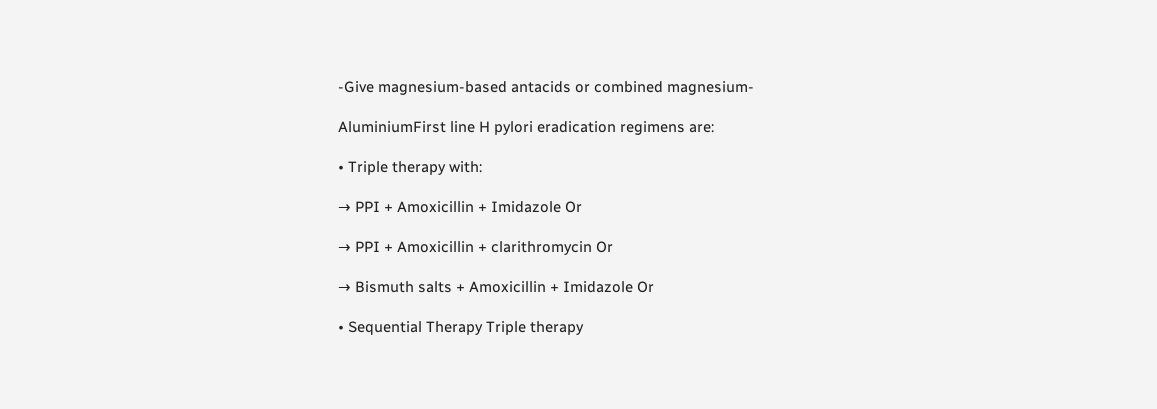-Give magnesium-based antacids or combined magnesium-

AluminiumFirst line H pylori eradication regimens are:

• Triple therapy with:

→ PPI + Amoxicillin + Imidazole Or

→ PPI + Amoxicillin + clarithromycin Or

→ Bismuth salts + Amoxicillin + Imidazole Or

• Sequential Therapy Triple therapy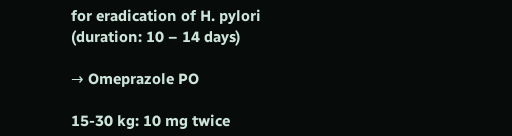for eradication of H. pylori (duration: 10 – 14 days)

→ Omeprazole PO

15-30 kg: 10 mg twice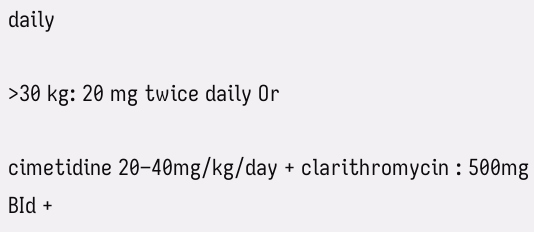daily

>30 kg: 20 mg twice daily Or

cimetidine 20–40mg/kg/day + clarithromycin : 500mg BId +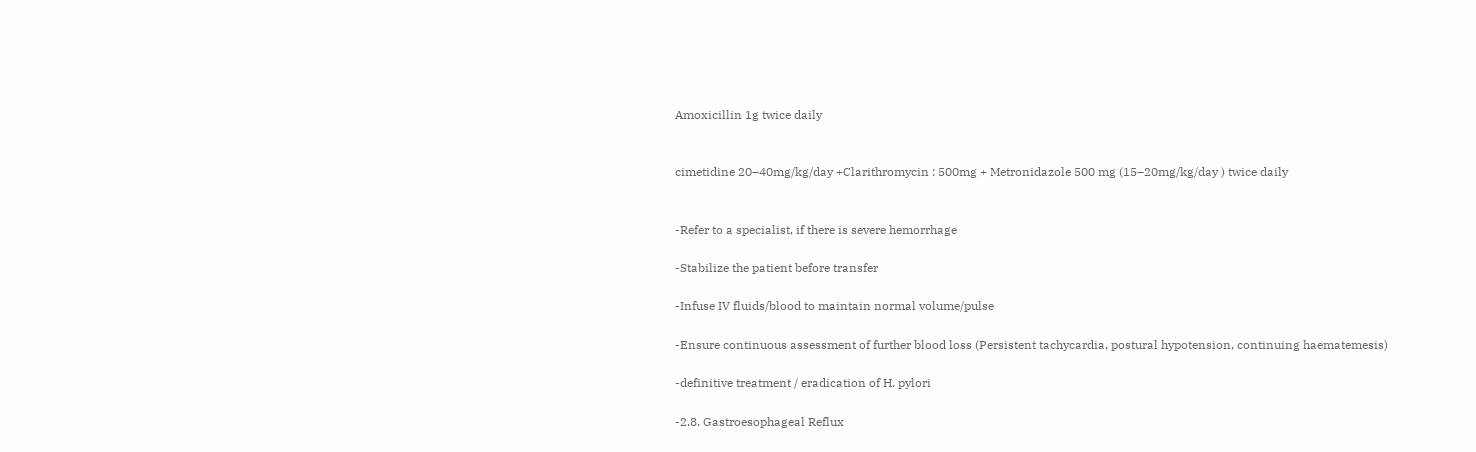Amoxicillin 1g twice daily


cimetidine 20–40mg/kg/day +Clarithromycin : 500mg + Metronidazole 500 mg (15–20mg/kg/day ) twice daily


-Refer to a specialist, if there is severe hemorrhage

-Stabilize the patient before transfer

-Infuse IV fluids/blood to maintain normal volume/pulse

-Ensure continuous assessment of further blood loss (Persistent tachycardia, postural hypotension, continuing haematemesis)

-definitive treatment / eradication of H. pylori

-2.8. Gastroesophageal Reflux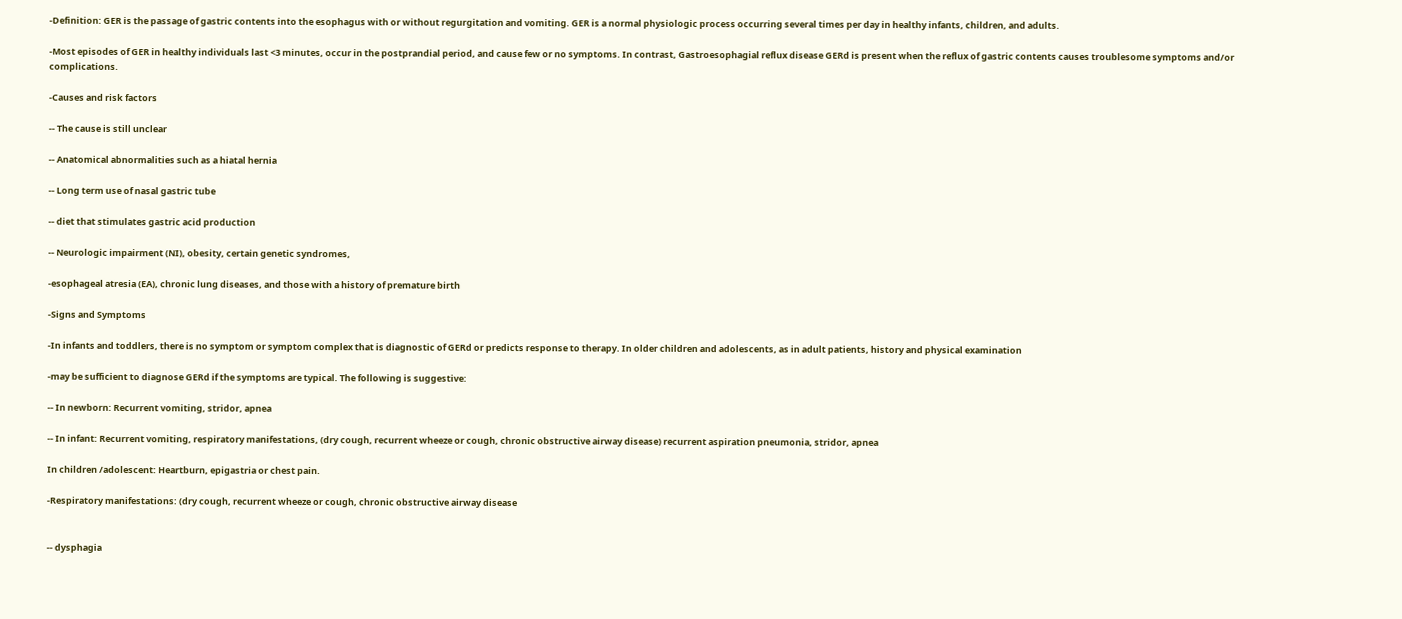-Definition: GER is the passage of gastric contents into the esophagus with or without regurgitation and vomiting. GER is a normal physiologic process occurring several times per day in healthy infants, children, and adults.

-Most episodes of GER in healthy individuals last <3 minutes, occur in the postprandial period, and cause few or no symptoms. In contrast, Gastroesophagial reflux disease GERd is present when the reflux of gastric contents causes troublesome symptoms and/or complications.

-Causes and risk factors

-- The cause is still unclear

-- Anatomical abnormalities such as a hiatal hernia

-- Long term use of nasal gastric tube

-- diet that stimulates gastric acid production

-- Neurologic impairment (NI), obesity, certain genetic syndromes,

-esophageal atresia (EA), chronic lung diseases, and those with a history of premature birth

-Signs and Symptoms

-In infants and toddlers, there is no symptom or symptom complex that is diagnostic of GERd or predicts response to therapy. In older children and adolescents, as in adult patients, history and physical examination

-may be sufficient to diagnose GERd if the symptoms are typical. The following is suggestive:

-- In newborn: Recurrent vomiting, stridor, apnea

-- In infant: Recurrent vomiting, respiratory manifestations, (dry cough, recurrent wheeze or cough, chronic obstructive airway disease) recurrent aspiration pneumonia, stridor, apnea

In children /adolescent: Heartburn, epigastria or chest pain.

-Respiratory manifestations: (dry cough, recurrent wheeze or cough, chronic obstructive airway disease


-- dysphagia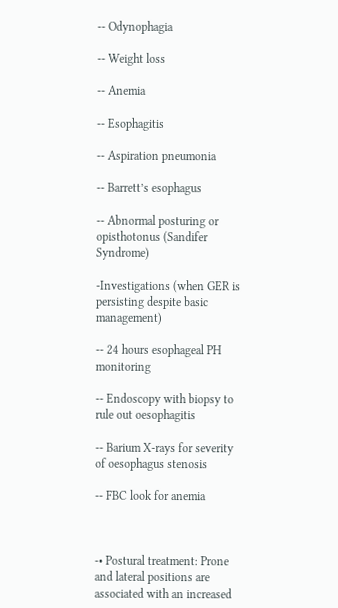-- Odynophagia

-- Weight loss

-- Anemia

-- Esophagitis

-- Aspiration pneumonia

-- Barrett’s esophagus

-- Abnormal posturing or opisthotonus (Sandifer Syndrome)

-Investigations (when GER is persisting despite basic management)

-- 24 hours esophageal PH monitoring

-- Endoscopy with biopsy to rule out oesophagitis

-- Barium X-rays for severity of oesophagus stenosis

-- FBC look for anemia



-• Postural treatment: Prone and lateral positions are associated with an increased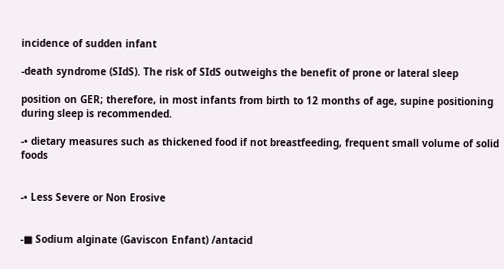incidence of sudden infant

-death syndrome (SIdS). The risk of SIdS outweighs the benefit of prone or lateral sleep

position on GER; therefore, in most infants from birth to 12 months of age, supine positioning during sleep is recommended.

-• dietary measures such as thickened food if not breastfeeding, frequent small volume of solid foods


-• Less Severe or Non Erosive


-■ Sodium alginate (Gaviscon Enfant) /antacid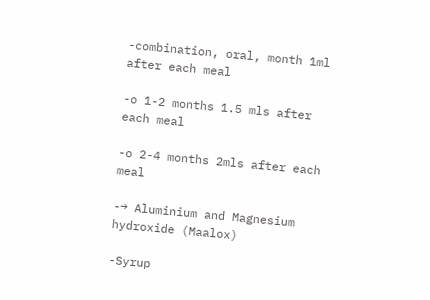-combination, oral, month 1ml after each meal

-o 1-2 months 1.5 mls after each meal

-o 2-4 months 2mls after each meal

-→ Aluminium and Magnesium hydroxide (Maalox)

-Syrup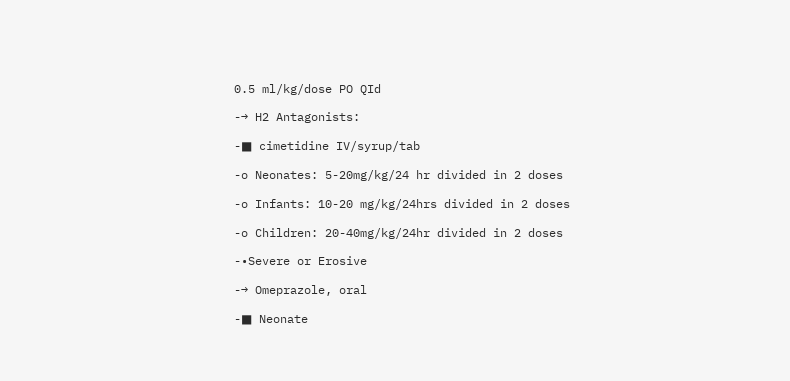0.5 ml/kg/dose PO QId

-→ H2 Antagonists:

-■ cimetidine IV/syrup/tab

-o Neonates: 5-20mg/kg/24 hr divided in 2 doses

-o Infants: 10-20 mg/kg/24hrs divided in 2 doses

-o Children: 20-40mg/kg/24hr divided in 2 doses

-•Severe or Erosive

-→ Omeprazole, oral

-■ Neonate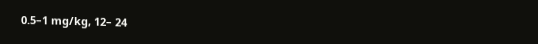0.5–1 mg/kg, 12– 24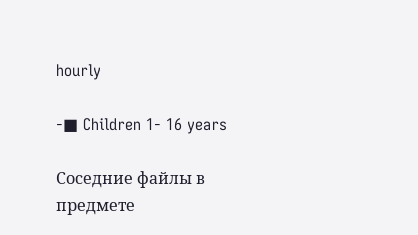hourly

-■ Children 1- 16 years

Соседние файлы в предмете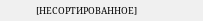[НЕСОРТИРОВАННОЕ]